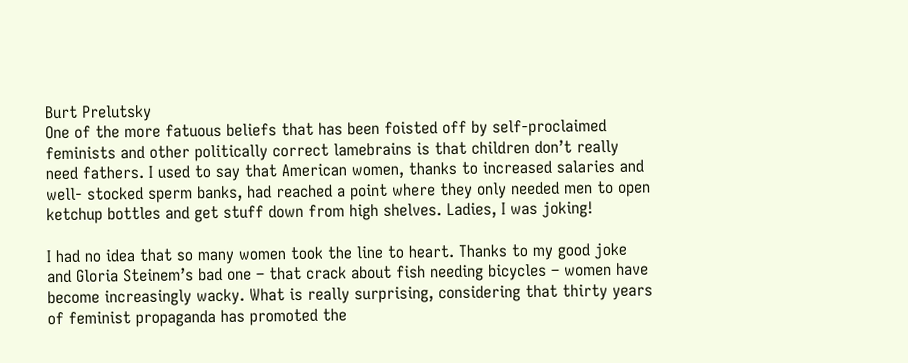Burt Prelutsky
One of the more fatuous beliefs that has been foisted off by self-proclaimed feminists and other politically correct lamebrains is that children don’t really need fathers. I used to say that American women, thanks to increased salaries and well- stocked sperm banks, had reached a point where they only needed men to open ketchup bottles and get stuff down from high shelves. Ladies, I was joking!

I had no idea that so many women took the line to heart. Thanks to my good joke and Gloria Steinem’s bad one – that crack about fish needing bicycles – women have become increasingly wacky. What is really surprising, considering that thirty years of feminist propaganda has promoted the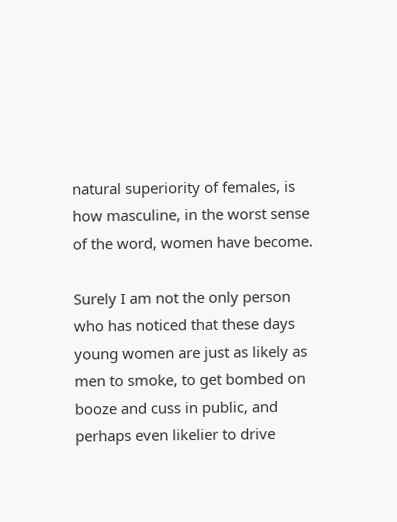natural superiority of females, is how masculine, in the worst sense of the word, women have become.

Surely I am not the only person who has noticed that these days young women are just as likely as men to smoke, to get bombed on booze and cuss in public, and perhaps even likelier to drive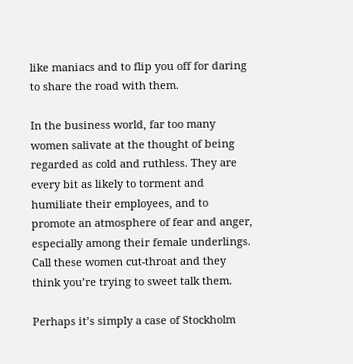like maniacs and to flip you off for daring to share the road with them.

In the business world, far too many women salivate at the thought of being regarded as cold and ruthless. They are every bit as likely to torment and humiliate their employees, and to promote an atmosphere of fear and anger, especially among their female underlings. Call these women cut-throat and they think you’re trying to sweet talk them.

Perhaps it’s simply a case of Stockholm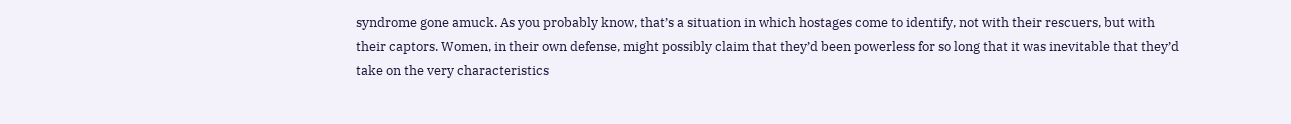syndrome gone amuck. As you probably know, that’s a situation in which hostages come to identify, not with their rescuers, but with their captors. Women, in their own defense, might possibly claim that they’d been powerless for so long that it was inevitable that they’d take on the very characteristics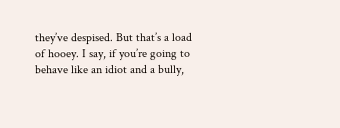they’ve despised. But that’s a load of hooey. I say, if you’re going to behave like an idiot and a bully,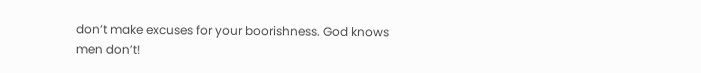don’t make excuses for your boorishness. God knows men don’t!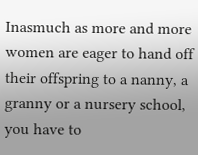Inasmuch as more and more women are eager to hand off their offspring to a nanny, a granny or a nursery school, you have to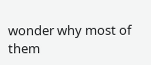wonder why most of them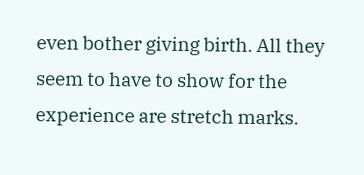even bother giving birth. All they seem to have to show for the experience are stretch marks.